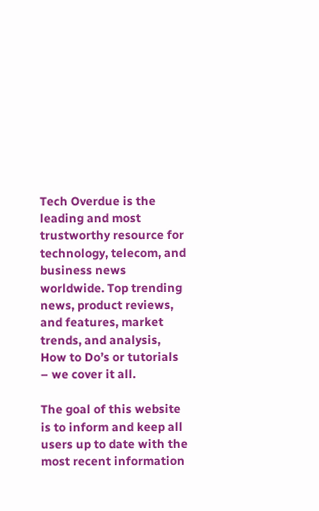Tech Overdue is the leading and most trustworthy resource for technology, telecom, and business news worldwide. Top trending news, product reviews, and features, market trends, and analysis, How to Do’s or tutorials – we cover it all.

The goal of this website is to inform and keep all users up to date with the most recent information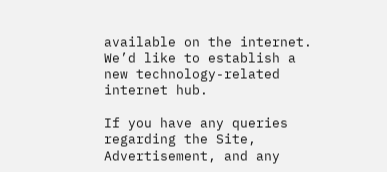available on the internet. We’d like to establish a new technology-related internet hub.

If you have any queries regarding the Site, Advertisement, and any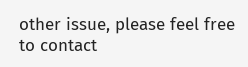other issue, please feel free to contact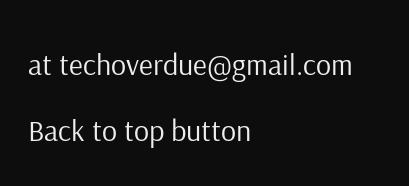at techoverdue@gmail.com

Back to top button